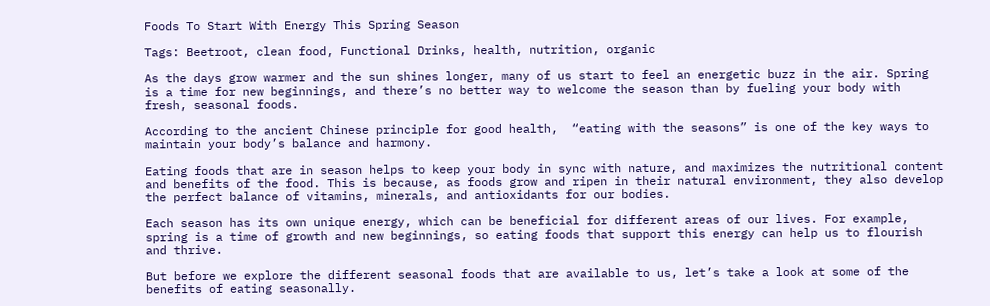Foods To Start With Energy This Spring Season

Tags: Beetroot, clean food, Functional Drinks, health, nutrition, organic

As the days grow warmer and the sun shines longer, many of us start to feel an energetic buzz in the air. Spring is a time for new beginnings, and there’s no better way to welcome the season than by fueling your body with fresh, seasonal foods.

According to the ancient Chinese principle for good health,  “eating with the seasons” is one of the key ways to maintain your body’s balance and harmony.

Eating foods that are in season helps to keep your body in sync with nature, and maximizes the nutritional content and benefits of the food. This is because, as foods grow and ripen in their natural environment, they also develop the perfect balance of vitamins, minerals, and antioxidants for our bodies.

Each season has its own unique energy, which can be beneficial for different areas of our lives. For example, spring is a time of growth and new beginnings, so eating foods that support this energy can help us to flourish and thrive.

But before we explore the different seasonal foods that are available to us, let’s take a look at some of the benefits of eating seasonally.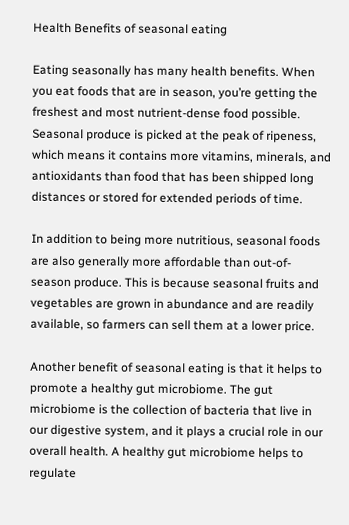Health Benefits of seasonal eating

Eating seasonally has many health benefits. When you eat foods that are in season, you’re getting the freshest and most nutrient-dense food possible. Seasonal produce is picked at the peak of ripeness, which means it contains more vitamins, minerals, and antioxidants than food that has been shipped long distances or stored for extended periods of time.

In addition to being more nutritious, seasonal foods are also generally more affordable than out-of-season produce. This is because seasonal fruits and vegetables are grown in abundance and are readily available, so farmers can sell them at a lower price.

Another benefit of seasonal eating is that it helps to promote a healthy gut microbiome. The gut microbiome is the collection of bacteria that live in our digestive system, and it plays a crucial role in our overall health. A healthy gut microbiome helps to regulate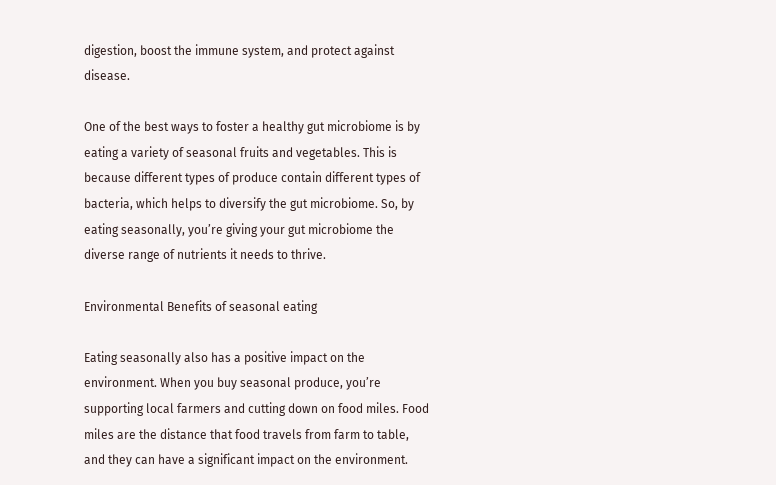digestion, boost the immune system, and protect against disease.

One of the best ways to foster a healthy gut microbiome is by eating a variety of seasonal fruits and vegetables. This is because different types of produce contain different types of bacteria, which helps to diversify the gut microbiome. So, by eating seasonally, you’re giving your gut microbiome the diverse range of nutrients it needs to thrive.

Environmental Benefits of seasonal eating

Eating seasonally also has a positive impact on the environment. When you buy seasonal produce, you’re supporting local farmers and cutting down on food miles. Food miles are the distance that food travels from farm to table, and they can have a significant impact on the environment.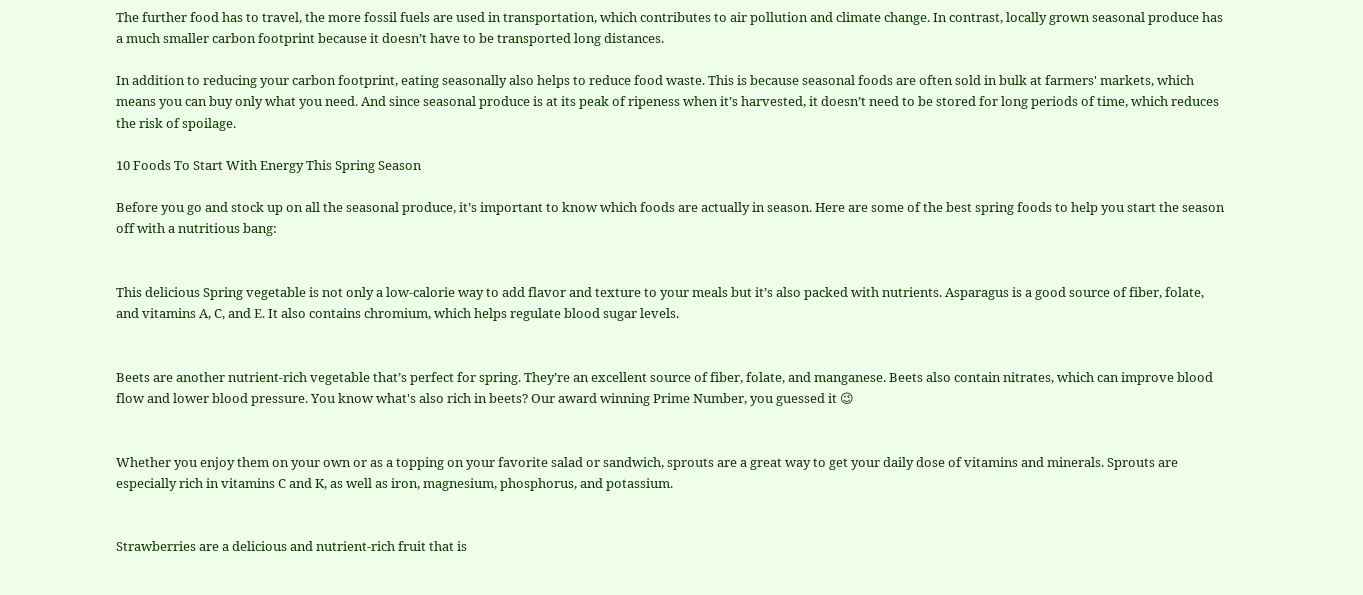The further food has to travel, the more fossil fuels are used in transportation, which contributes to air pollution and climate change. In contrast, locally grown seasonal produce has a much smaller carbon footprint because it doesn’t have to be transported long distances.

In addition to reducing your carbon footprint, eating seasonally also helps to reduce food waste. This is because seasonal foods are often sold in bulk at farmers' markets, which means you can buy only what you need. And since seasonal produce is at its peak of ripeness when it’s harvested, it doesn’t need to be stored for long periods of time, which reduces the risk of spoilage.

10 Foods To Start With Energy This Spring Season

Before you go and stock up on all the seasonal produce, it’s important to know which foods are actually in season. Here are some of the best spring foods to help you start the season off with a nutritious bang:


This delicious Spring vegetable is not only a low-calorie way to add flavor and texture to your meals but it’s also packed with nutrients. Asparagus is a good source of fiber, folate, and vitamins A, C, and E. It also contains chromium, which helps regulate blood sugar levels.


Beets are another nutrient-rich vegetable that’s perfect for spring. They’re an excellent source of fiber, folate, and manganese. Beets also contain nitrates, which can improve blood flow and lower blood pressure. You know what's also rich in beets? Our award winning Prime Number, you guessed it 😉


Whether you enjoy them on your own or as a topping on your favorite salad or sandwich, sprouts are a great way to get your daily dose of vitamins and minerals. Sprouts are especially rich in vitamins C and K, as well as iron, magnesium, phosphorus, and potassium.


Strawberries are a delicious and nutrient-rich fruit that is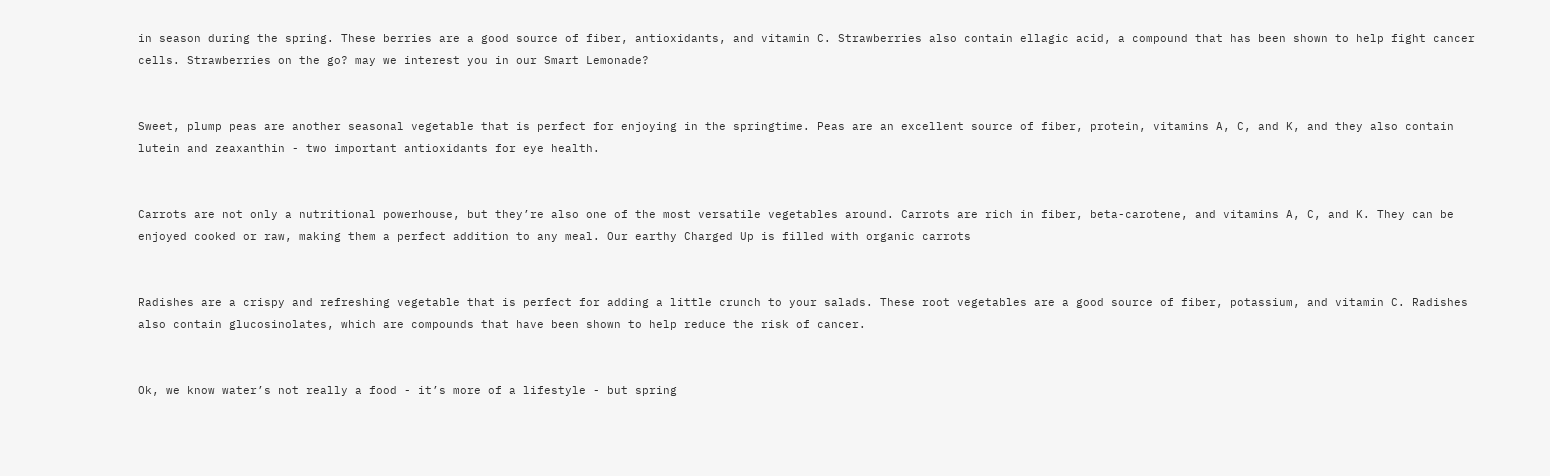in season during the spring. These berries are a good source of fiber, antioxidants, and vitamin C. Strawberries also contain ellagic acid, a compound that has been shown to help fight cancer cells. Strawberries on the go? may we interest you in our Smart Lemonade?


Sweet, plump peas are another seasonal vegetable that is perfect for enjoying in the springtime. Peas are an excellent source of fiber, protein, vitamins A, C, and K, and they also contain lutein and zeaxanthin - two important antioxidants for eye health.


Carrots are not only a nutritional powerhouse, but they’re also one of the most versatile vegetables around. Carrots are rich in fiber, beta-carotene, and vitamins A, C, and K. They can be enjoyed cooked or raw, making them a perfect addition to any meal. Our earthy Charged Up is filled with organic carrots


Radishes are a crispy and refreshing vegetable that is perfect for adding a little crunch to your salads. These root vegetables are a good source of fiber, potassium, and vitamin C. Radishes also contain glucosinolates, which are compounds that have been shown to help reduce the risk of cancer.


Ok, we know water’s not really a food - it’s more of a lifestyle - but spring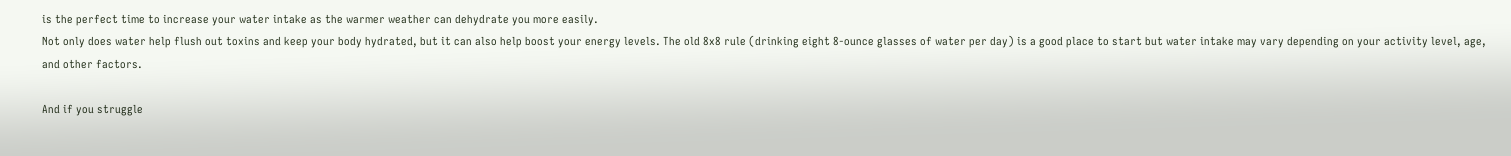is the perfect time to increase your water intake as the warmer weather can dehydrate you more easily.
Not only does water help flush out toxins and keep your body hydrated, but it can also help boost your energy levels. The old 8x8 rule (drinking eight 8-ounce glasses of water per day) is a good place to start but water intake may vary depending on your activity level, age, and other factors.

And if you struggle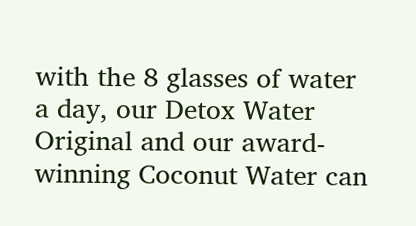with the 8 glasses of water a day, our Detox Water Original and our award-winning Coconut Water can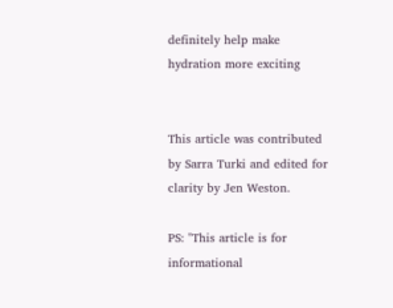definitely help make hydration more exciting


This article was contributed by Sarra Turki and edited for clarity by Jen Weston.

PS: "This article is for informational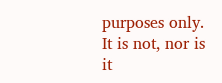purposes only. It is not, nor is it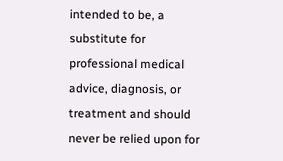intended to be, a substitute for professional medical advice, diagnosis, or treatment and should never be relied upon for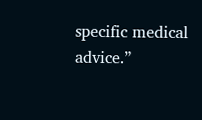specific medical advice.”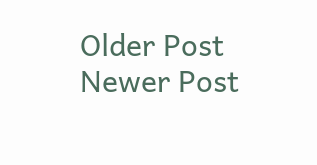Older Post Newer Post